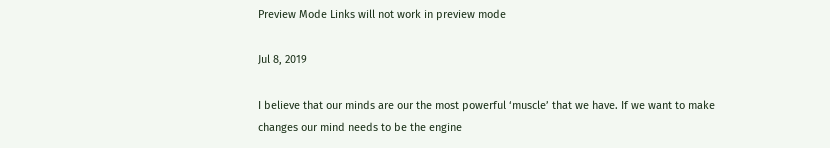Preview Mode Links will not work in preview mode

Jul 8, 2019

I believe that our minds are our the most powerful ‘muscle’ that we have. If we want to make changes our mind needs to be the engine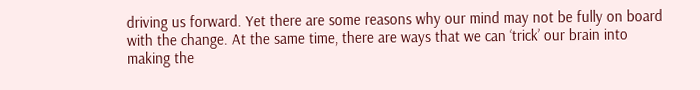driving us forward. Yet there are some reasons why our mind may not be fully on board with the change. At the same time, there are ways that we can ‘trick’ our brain into making the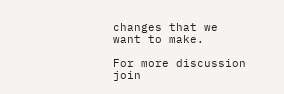changes that we want to make.

For more discussion join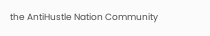the AntiHustle Nation Community